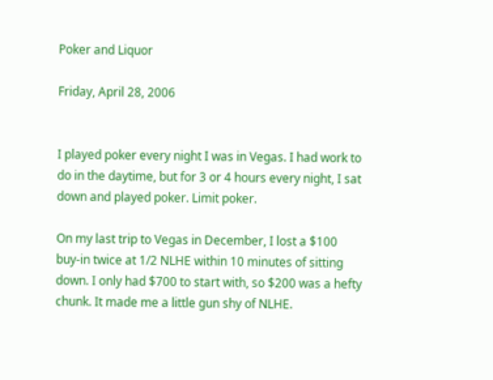Poker and Liquor

Friday, April 28, 2006


I played poker every night I was in Vegas. I had work to do in the daytime, but for 3 or 4 hours every night, I sat down and played poker. Limit poker.

On my last trip to Vegas in December, I lost a $100 buy-in twice at 1/2 NLHE within 10 minutes of sitting down. I only had $700 to start with, so $200 was a hefty chunk. It made me a little gun shy of NLHE.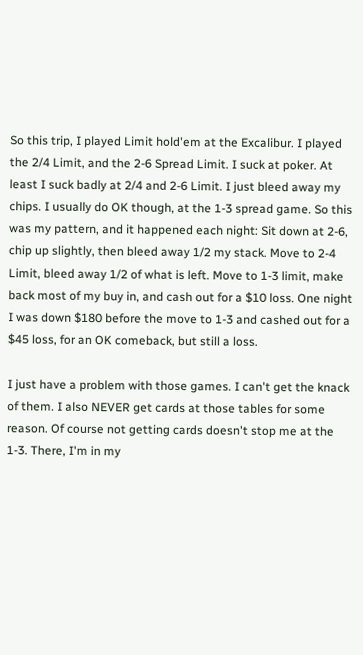So this trip, I played Limit hold'em at the Excalibur. I played the 2/4 Limit, and the 2-6 Spread Limit. I suck at poker. At least I suck badly at 2/4 and 2-6 Limit. I just bleed away my chips. I usually do OK though, at the 1-3 spread game. So this was my pattern, and it happened each night: Sit down at 2-6, chip up slightly, then bleed away 1/2 my stack. Move to 2-4 Limit, bleed away 1/2 of what is left. Move to 1-3 limit, make back most of my buy in, and cash out for a $10 loss. One night I was down $180 before the move to 1-3 and cashed out for a $45 loss, for an OK comeback, but still a loss.

I just have a problem with those games. I can't get the knack of them. I also NEVER get cards at those tables for some reason. Of course not getting cards doesn't stop me at the 1-3. There, I'm in my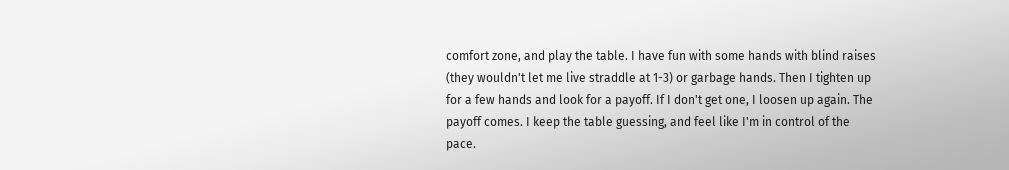comfort zone, and play the table. I have fun with some hands with blind raises (they wouldn't let me live straddle at 1-3) or garbage hands. Then I tighten up for a few hands and look for a payoff. If I don't get one, I loosen up again. The payoff comes. I keep the table guessing, and feel like I'm in control of the pace.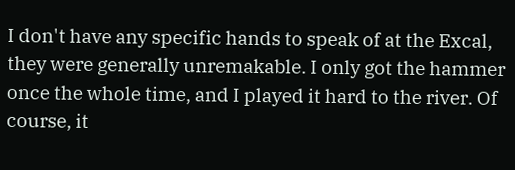I don't have any specific hands to speak of at the Excal, they were generally unremakable. I only got the hammer once the whole time, and I played it hard to the river. Of course, it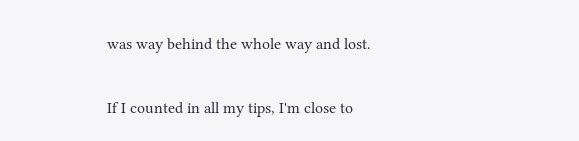was way behind the whole way and lost.

If I counted in all my tips, I'm close to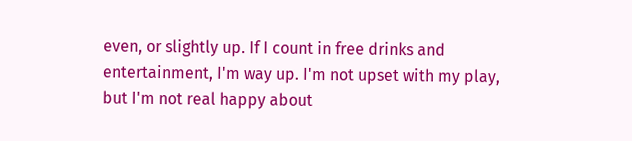even, or slightly up. If I count in free drinks and entertainment, I'm way up. I'm not upset with my play, but I'm not real happy about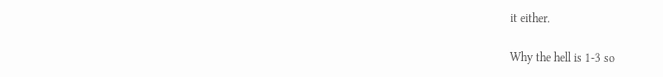it either.

Why the hell is 1-3 so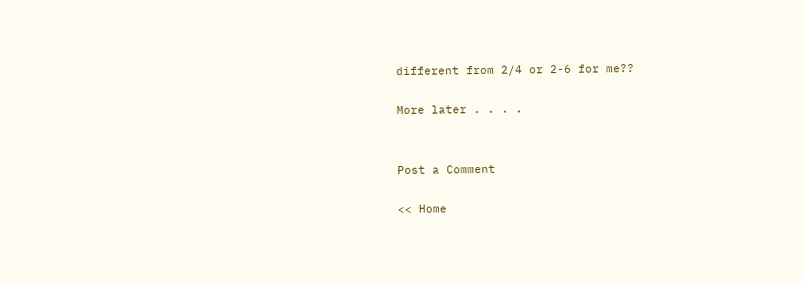different from 2/4 or 2-6 for me??

More later . . . .


Post a Comment

<< Home